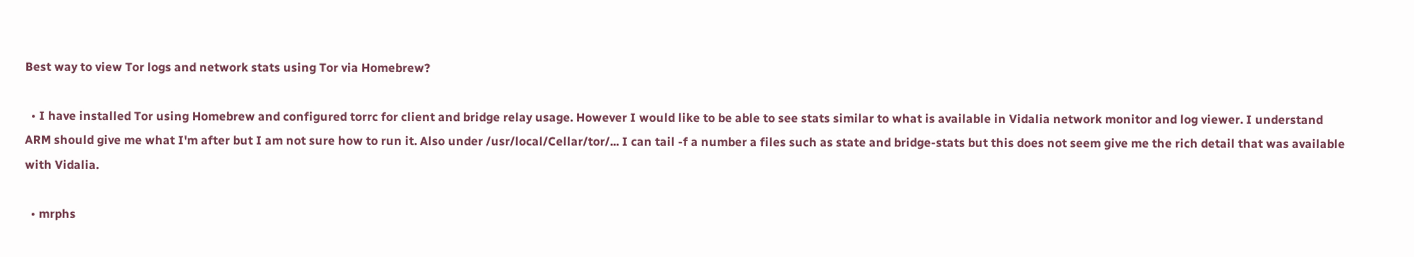Best way to view Tor logs and network stats using Tor via Homebrew?

  • I have installed Tor using Homebrew and configured torrc for client and bridge relay usage. However I would like to be able to see stats similar to what is available in Vidalia network monitor and log viewer. I understand ARM should give me what I'm after but I am not sure how to run it. Also under /usr/local/Cellar/tor/... I can tail -f a number a files such as state and bridge-stats but this does not seem give me the rich detail that was available with Vidalia.

  • mrphs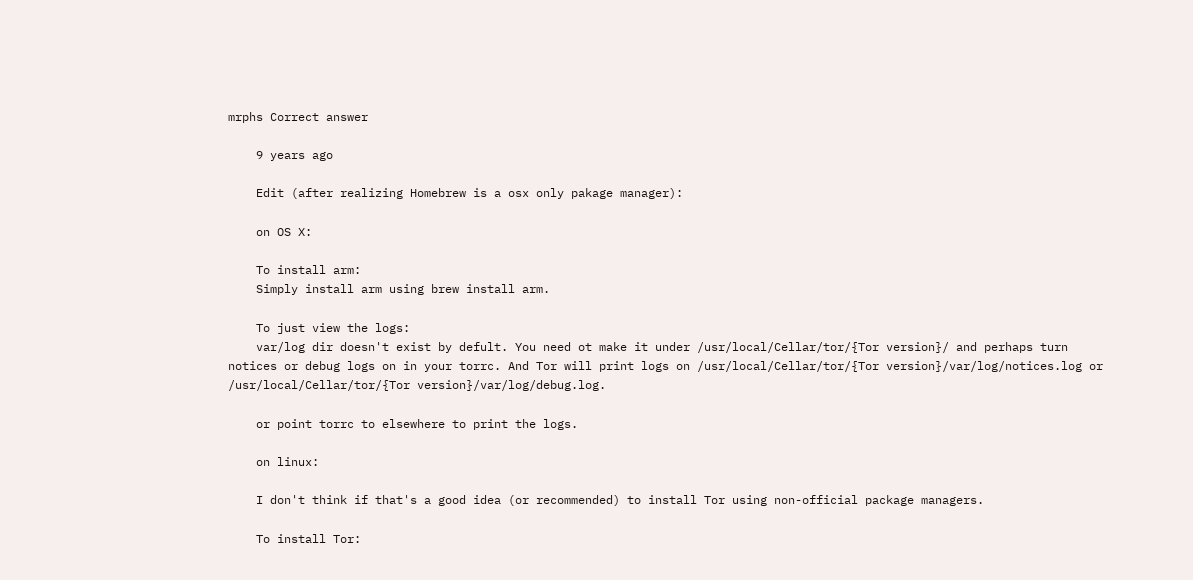mrphs Correct answer

    9 years ago

    Edit (after realizing Homebrew is a osx only pakage manager):

    on OS X:

    To install arm:
    Simply install arm using brew install arm.

    To just view the logs:
    var/log dir doesn't exist by defult. You need ot make it under /usr/local/Cellar/tor/{Tor version}/ and perhaps turn notices or debug logs on in your torrc. And Tor will print logs on /usr/local/Cellar/tor/{Tor version}/var/log/notices.log or /usr/local/Cellar/tor/{Tor version}/var/log/debug.log.

    or point torrc to elsewhere to print the logs.

    on linux:

    I don't think if that's a good idea (or recommended) to install Tor using non-official package managers.

    To install Tor: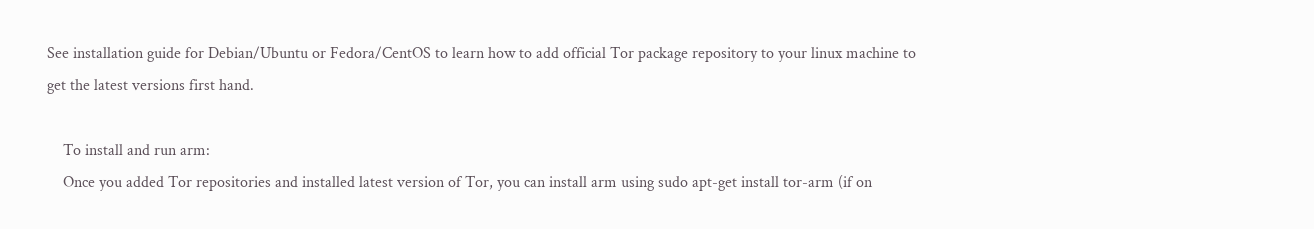See installation guide for Debian/Ubuntu or Fedora/CentOS to learn how to add official Tor package repository to your linux machine to get the latest versions first hand.

    To install and run arm:
    Once you added Tor repositories and installed latest version of Tor, you can install arm using sudo apt-get install tor-arm (if on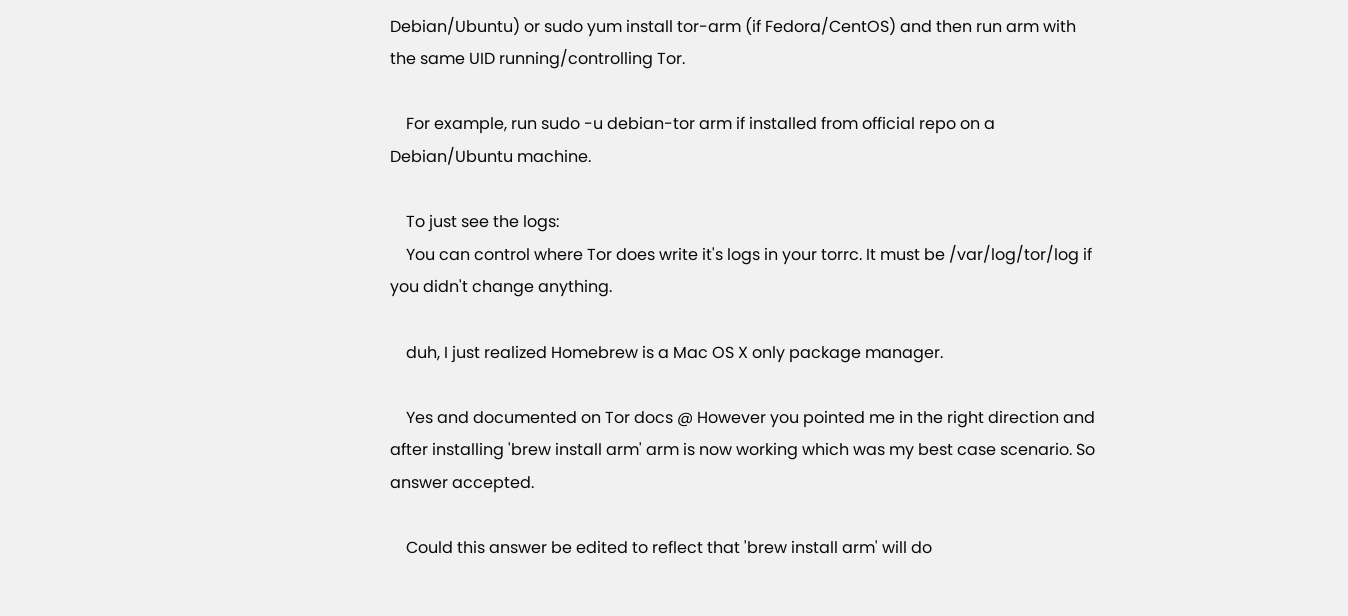Debian/Ubuntu) or sudo yum install tor-arm (if Fedora/CentOS) and then run arm with the same UID running/controlling Tor.

    For example, run sudo -u debian-tor arm if installed from official repo on a Debian/Ubuntu machine.

    To just see the logs:
    You can control where Tor does write it's logs in your torrc. It must be /var/log/tor/log if you didn't change anything.

    duh, I just realized Homebrew is a Mac OS X only package manager.

    Yes and documented on Tor docs @ However you pointed me in the right direction and after installing 'brew install arm' arm is now working which was my best case scenario. So answer accepted.

    Could this answer be edited to reflect that 'brew install arm' will do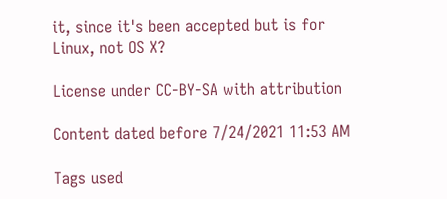it, since it's been accepted but is for Linux, not OS X?

License under CC-BY-SA with attribution

Content dated before 7/24/2021 11:53 AM

Tags used